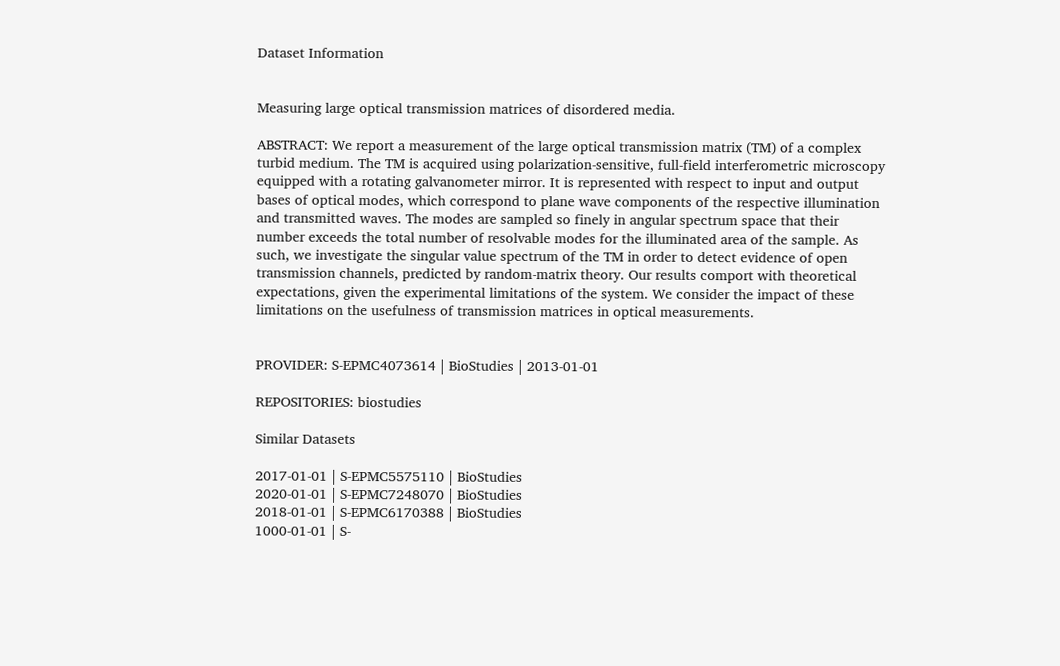Dataset Information


Measuring large optical transmission matrices of disordered media.

ABSTRACT: We report a measurement of the large optical transmission matrix (TM) of a complex turbid medium. The TM is acquired using polarization-sensitive, full-field interferometric microscopy equipped with a rotating galvanometer mirror. It is represented with respect to input and output bases of optical modes, which correspond to plane wave components of the respective illumination and transmitted waves. The modes are sampled so finely in angular spectrum space that their number exceeds the total number of resolvable modes for the illuminated area of the sample. As such, we investigate the singular value spectrum of the TM in order to detect evidence of open transmission channels, predicted by random-matrix theory. Our results comport with theoretical expectations, given the experimental limitations of the system. We consider the impact of these limitations on the usefulness of transmission matrices in optical measurements.


PROVIDER: S-EPMC4073614 | BioStudies | 2013-01-01

REPOSITORIES: biostudies

Similar Datasets

2017-01-01 | S-EPMC5575110 | BioStudies
2020-01-01 | S-EPMC7248070 | BioStudies
2018-01-01 | S-EPMC6170388 | BioStudies
1000-01-01 | S-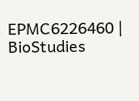EPMC6226460 | BioStudies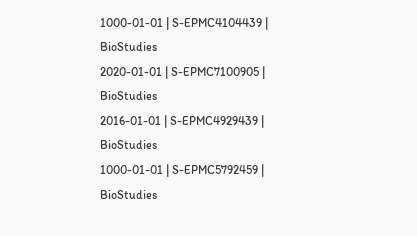1000-01-01 | S-EPMC4104439 | BioStudies
2020-01-01 | S-EPMC7100905 | BioStudies
2016-01-01 | S-EPMC4929439 | BioStudies
1000-01-01 | S-EPMC5792459 | BioStudies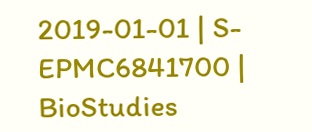2019-01-01 | S-EPMC6841700 | BioStudies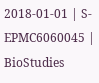2018-01-01 | S-EPMC6060045 | BioStudies